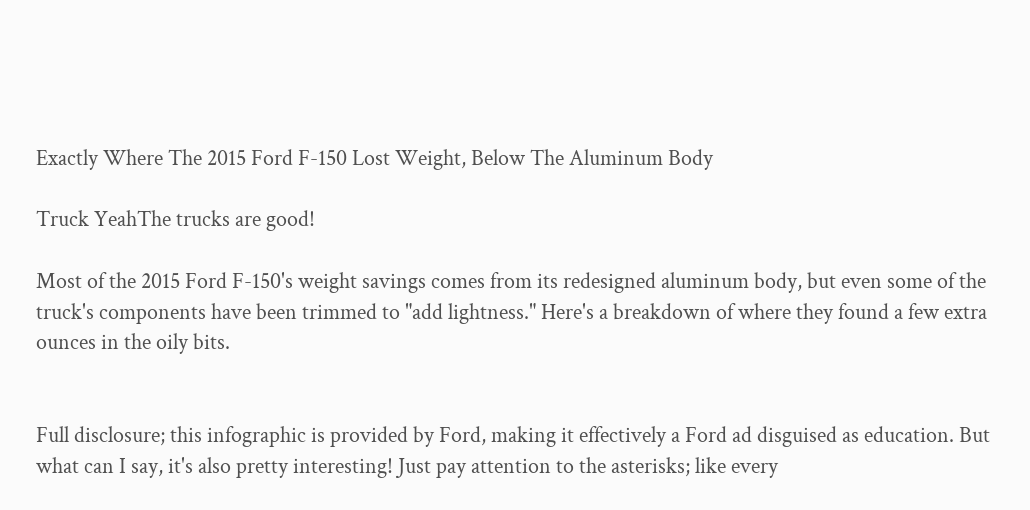Exactly Where The 2015 Ford F-150 Lost Weight, Below The Aluminum Body

Truck YeahThe trucks are good!

Most of the 2015 Ford F-150's weight savings comes from its redesigned aluminum body, but even some of the truck's components have been trimmed to "add lightness." Here's a breakdown of where they found a few extra ounces in the oily bits.


Full disclosure; this infographic is provided by Ford, making it effectively a Ford ad disguised as education. But what can I say, it's also pretty interesting! Just pay attention to the asterisks; like every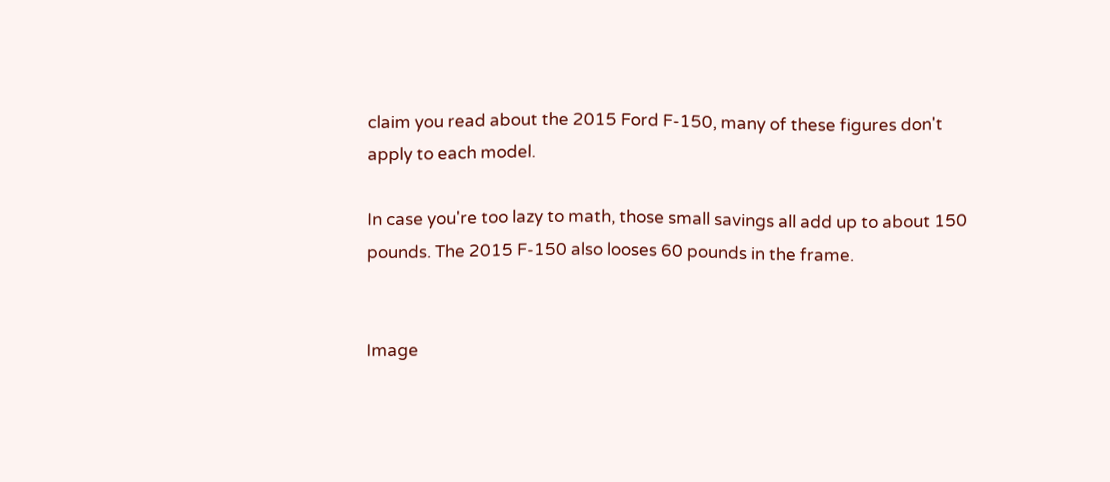claim you read about the 2015 Ford F-150, many of these figures don't apply to each model.

In case you're too lazy to math, those small savings all add up to about 150 pounds. The 2015 F-150 also looses 60 pounds in the frame.


Image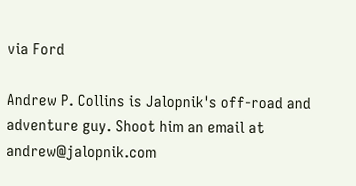via Ford

Andrew P. Collins is Jalopnik's off-road and adventure guy. Shoot him an email at andrew@jalopnik.com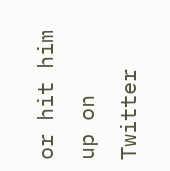or hit him up on Twitter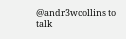@andr3wcollins to talk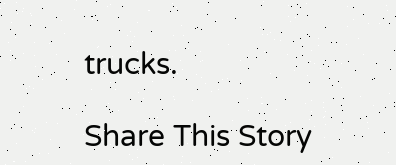trucks.

Share This Story